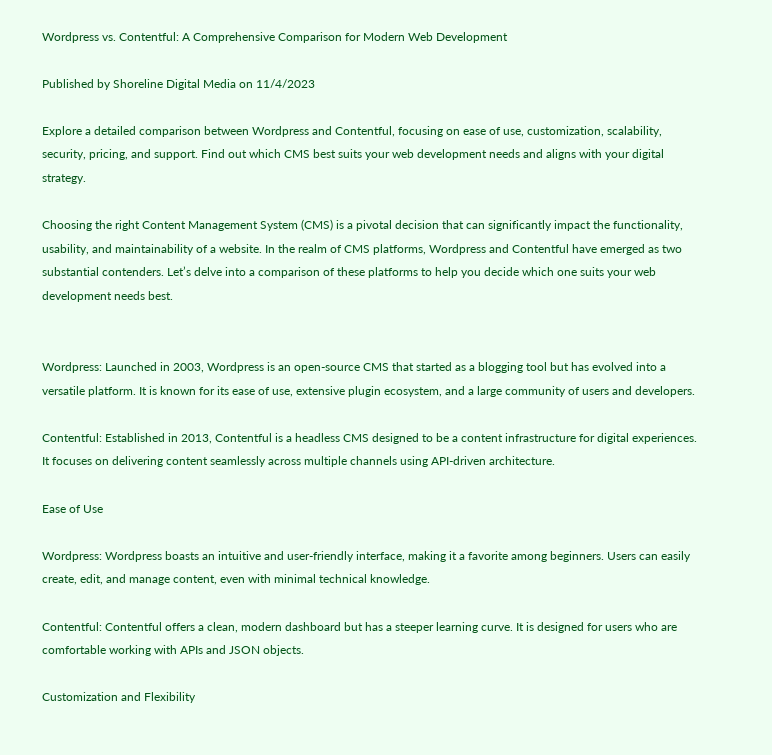Wordpress vs. Contentful: A Comprehensive Comparison for Modern Web Development

Published by Shoreline Digital Media on 11/4/2023

Explore a detailed comparison between Wordpress and Contentful, focusing on ease of use, customization, scalability, security, pricing, and support. Find out which CMS best suits your web development needs and aligns with your digital strategy.

Choosing the right Content Management System (CMS) is a pivotal decision that can significantly impact the functionality, usability, and maintainability of a website. In the realm of CMS platforms, Wordpress and Contentful have emerged as two substantial contenders. Let’s delve into a comparison of these platforms to help you decide which one suits your web development needs best.


Wordpress: Launched in 2003, Wordpress is an open-source CMS that started as a blogging tool but has evolved into a versatile platform. It is known for its ease of use, extensive plugin ecosystem, and a large community of users and developers.

Contentful: Established in 2013, Contentful is a headless CMS designed to be a content infrastructure for digital experiences. It focuses on delivering content seamlessly across multiple channels using API-driven architecture.

Ease of Use

Wordpress: Wordpress boasts an intuitive and user-friendly interface, making it a favorite among beginners. Users can easily create, edit, and manage content, even with minimal technical knowledge.

Contentful: Contentful offers a clean, modern dashboard but has a steeper learning curve. It is designed for users who are comfortable working with APIs and JSON objects.

Customization and Flexibility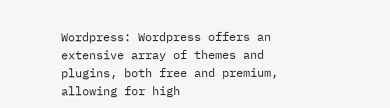Wordpress: Wordpress offers an extensive array of themes and plugins, both free and premium, allowing for high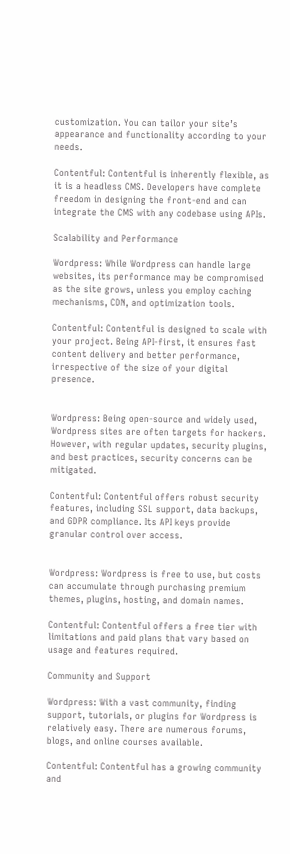customization. You can tailor your site’s appearance and functionality according to your needs.

Contentful: Contentful is inherently flexible, as it is a headless CMS. Developers have complete freedom in designing the front-end and can integrate the CMS with any codebase using APIs.

Scalability and Performance

Wordpress: While Wordpress can handle large websites, its performance may be compromised as the site grows, unless you employ caching mechanisms, CDN, and optimization tools.

Contentful: Contentful is designed to scale with your project. Being API-first, it ensures fast content delivery and better performance, irrespective of the size of your digital presence.


Wordpress: Being open-source and widely used, Wordpress sites are often targets for hackers. However, with regular updates, security plugins, and best practices, security concerns can be mitigated.

Contentful: Contentful offers robust security features, including SSL support, data backups, and GDPR compliance. Its API keys provide granular control over access.


Wordpress: Wordpress is free to use, but costs can accumulate through purchasing premium themes, plugins, hosting, and domain names.

Contentful: Contentful offers a free tier with limitations and paid plans that vary based on usage and features required.

Community and Support

Wordpress: With a vast community, finding support, tutorials, or plugins for Wordpress is relatively easy. There are numerous forums, blogs, and online courses available.

Contentful: Contentful has a growing community and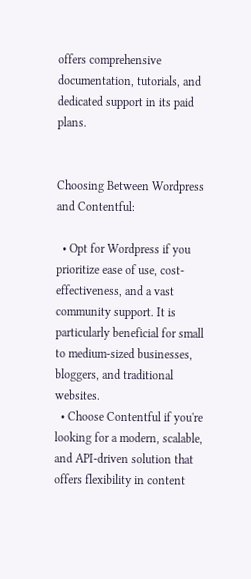offers comprehensive documentation, tutorials, and dedicated support in its paid plans.


Choosing Between Wordpress and Contentful:

  • Opt for Wordpress if you prioritize ease of use, cost-effectiveness, and a vast community support. It is particularly beneficial for small to medium-sized businesses, bloggers, and traditional websites.
  • Choose Contentful if you're looking for a modern, scalable, and API-driven solution that offers flexibility in content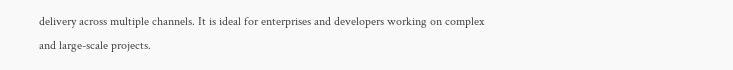delivery across multiple channels. It is ideal for enterprises and developers working on complex and large-scale projects.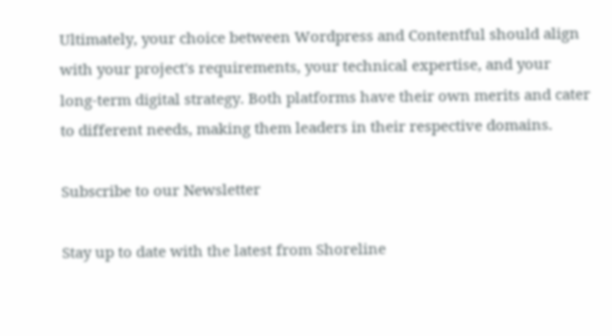Ultimately, your choice between Wordpress and Contentful should align with your project's requirements, your technical expertise, and your long-term digital strategy. Both platforms have their own merits and cater to different needs, making them leaders in their respective domains.

Subscribe to our Newsletter

Stay up to date with the latest from Shoreline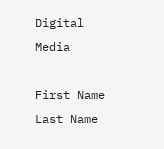Digital Media

First Name
Last Name